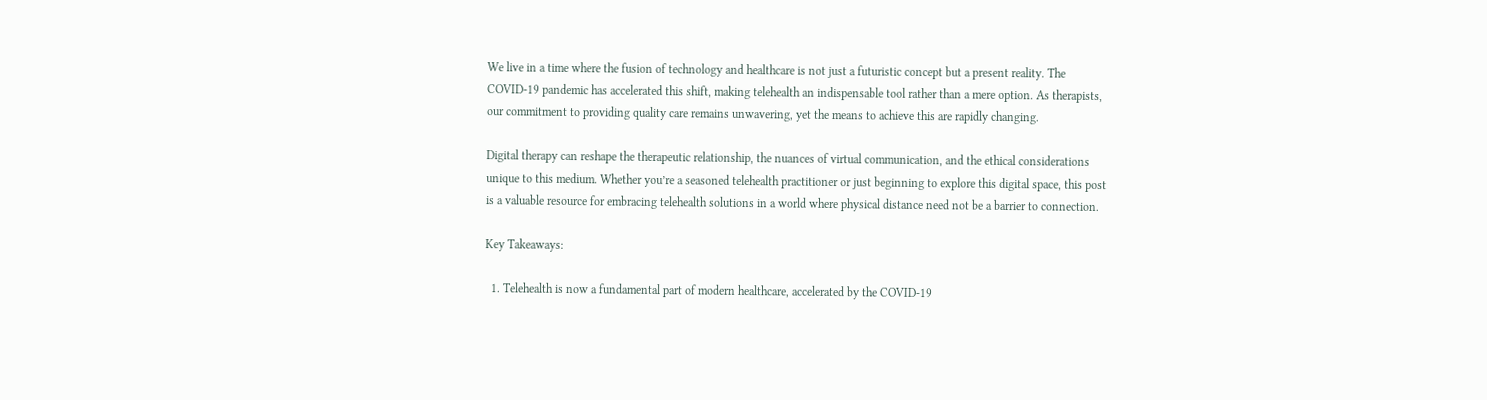We live in a time where the fusion of technology and healthcare is not just a futuristic concept but a present reality. The COVID-19 pandemic has accelerated this shift, making telehealth an indispensable tool rather than a mere option. As therapists, our commitment to providing quality care remains unwavering, yet the means to achieve this are rapidly changing.

Digital therapy can reshape the therapeutic relationship, the nuances of virtual communication, and the ethical considerations unique to this medium. Whether you’re a seasoned telehealth practitioner or just beginning to explore this digital space, this post is a valuable resource for embracing telehealth solutions in a world where physical distance need not be a barrier to connection.

Key Takeaways:

  1. Telehealth is now a fundamental part of modern healthcare, accelerated by the COVID-19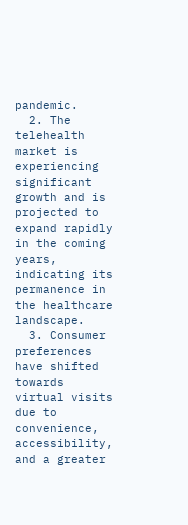pandemic.
  2. The telehealth market is experiencing significant growth and is projected to expand rapidly in the coming years, indicating its permanence in the healthcare landscape.
  3. Consumer preferences have shifted towards virtual visits due to convenience, accessibility, and a greater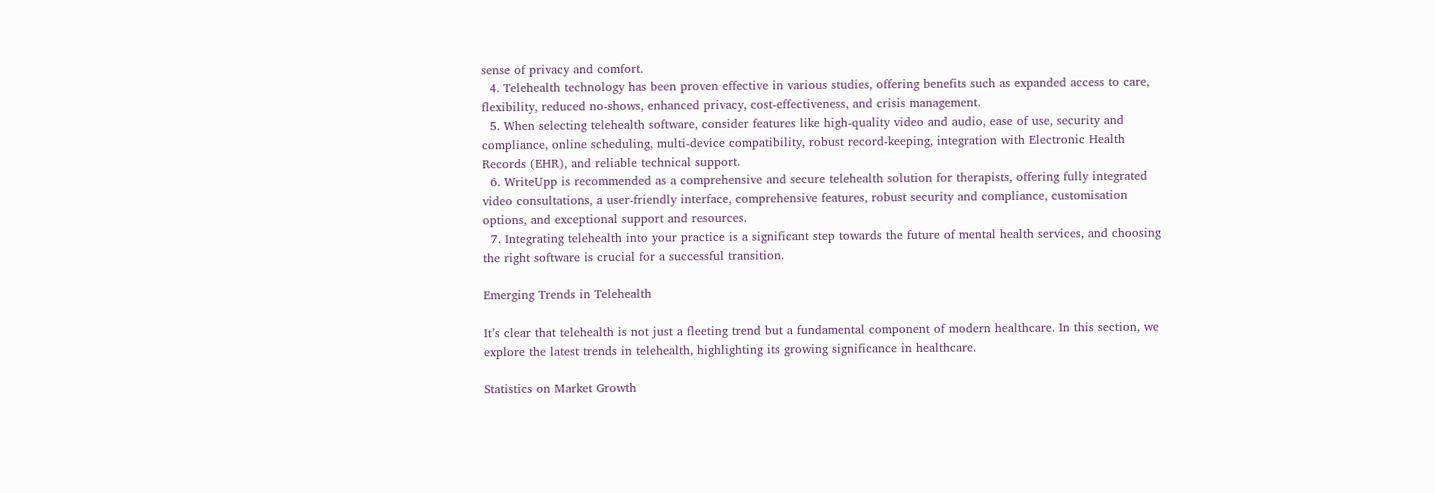sense of privacy and comfort.
  4. Telehealth technology has been proven effective in various studies, offering benefits such as expanded access to care, flexibility, reduced no-shows, enhanced privacy, cost-effectiveness, and crisis management.
  5. When selecting telehealth software, consider features like high-quality video and audio, ease of use, security and compliance, online scheduling, multi-device compatibility, robust record-keeping, integration with Electronic Health Records (EHR), and reliable technical support.
  6. WriteUpp is recommended as a comprehensive and secure telehealth solution for therapists, offering fully integrated video consultations, a user-friendly interface, comprehensive features, robust security and compliance, customisation options, and exceptional support and resources.
  7. Integrating telehealth into your practice is a significant step towards the future of mental health services, and choosing the right software is crucial for a successful transition.

Emerging Trends in Telehealth

It’s clear that telehealth is not just a fleeting trend but a fundamental component of modern healthcare. In this section, we explore the latest trends in telehealth, highlighting its growing significance in healthcare.

Statistics on Market Growth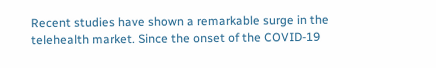Recent studies have shown a remarkable surge in the telehealth market. Since the onset of the COVID-19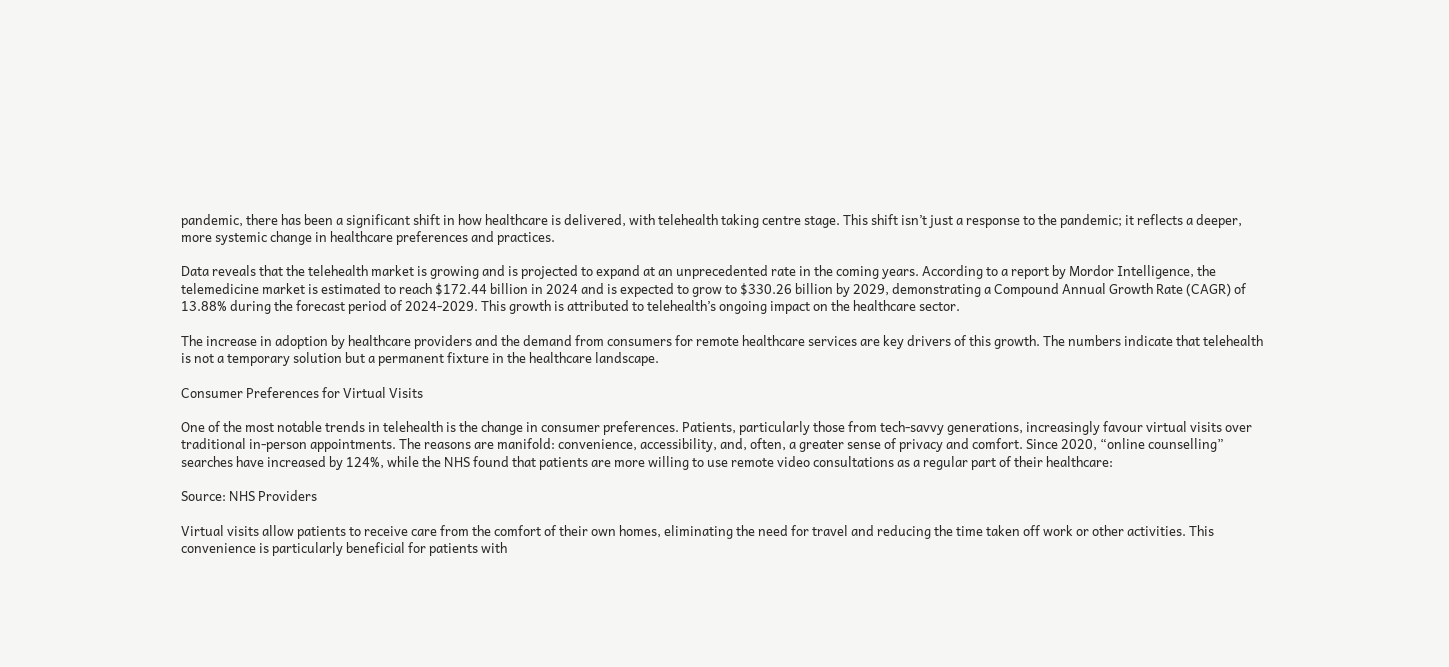pandemic, there has been a significant shift in how healthcare is delivered, with telehealth taking centre stage. This shift isn’t just a response to the pandemic; it reflects a deeper, more systemic change in healthcare preferences and practices.

Data reveals that the telehealth market is growing and is projected to expand at an unprecedented rate in the coming years. According to a report by Mordor Intelligence, the telemedicine market is estimated to reach $172.44 billion in 2024 and is expected to grow to $330.26 billion by 2029, demonstrating a Compound Annual Growth Rate (CAGR) of 13.88% during the forecast period of 2024-2029. This growth is attributed to telehealth’s ongoing impact on the healthcare sector.

The increase in adoption by healthcare providers and the demand from consumers for remote healthcare services are key drivers of this growth. The numbers indicate that telehealth is not a temporary solution but a permanent fixture in the healthcare landscape.

Consumer Preferences for Virtual Visits

One of the most notable trends in telehealth is the change in consumer preferences. Patients, particularly those from tech-savvy generations, increasingly favour virtual visits over traditional in-person appointments. The reasons are manifold: convenience, accessibility, and, often, a greater sense of privacy and comfort. Since 2020, “online counselling” searches have increased by 124%, while the NHS found that patients are more willing to use remote video consultations as a regular part of their healthcare:

Source: NHS Providers

Virtual visits allow patients to receive care from the comfort of their own homes, eliminating the need for travel and reducing the time taken off work or other activities. This convenience is particularly beneficial for patients with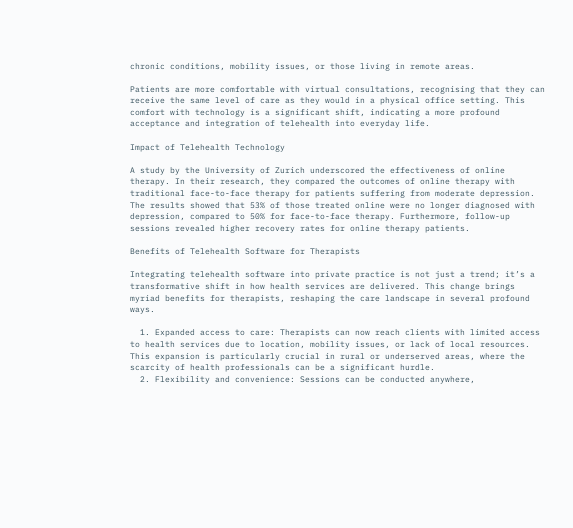chronic conditions, mobility issues, or those living in remote areas.

Patients are more comfortable with virtual consultations, recognising that they can receive the same level of care as they would in a physical office setting. This comfort with technology is a significant shift, indicating a more profound acceptance and integration of telehealth into everyday life.

Impact of Telehealth Technology

A study by the University of Zurich underscored the effectiveness of online therapy. In their research, they compared the outcomes of online therapy with traditional face-to-face therapy for patients suffering from moderate depression. The results showed that 53% of those treated online were no longer diagnosed with depression, compared to 50% for face-to-face therapy. Furthermore, follow-up sessions revealed higher recovery rates for online therapy patients.

Benefits of Telehealth Software for Therapists

Integrating telehealth software into private practice is not just a trend; it’s a transformative shift in how health services are delivered. This change brings myriad benefits for therapists, reshaping the care landscape in several profound ways.

  1. Expanded access to care: Therapists can now reach clients with limited access to health services due to location, mobility issues, or lack of local resources. This expansion is particularly crucial in rural or underserved areas, where the scarcity of health professionals can be a significant hurdle.
  2. Flexibility and convenience: Sessions can be conducted anywhere,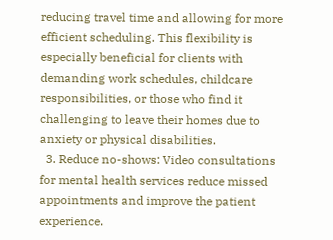reducing travel time and allowing for more efficient scheduling. This flexibility is especially beneficial for clients with demanding work schedules, childcare responsibilities, or those who find it challenging to leave their homes due to anxiety or physical disabilities.
  3. Reduce no-shows: Video consultations for mental health services reduce missed appointments and improve the patient experience.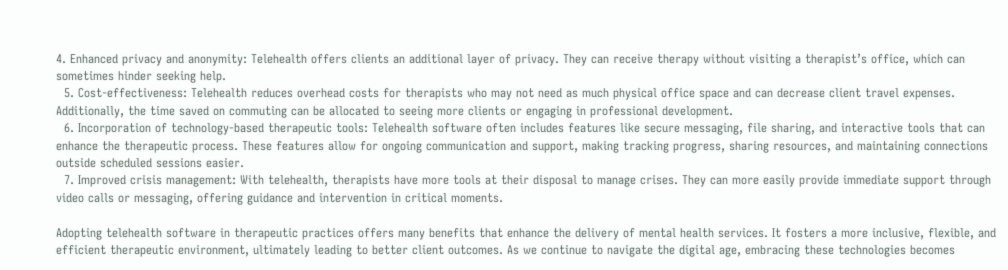4. Enhanced privacy and anonymity: Telehealth offers clients an additional layer of privacy. They can receive therapy without visiting a therapist’s office, which can sometimes hinder seeking help.
  5. Cost-effectiveness: Telehealth reduces overhead costs for therapists who may not need as much physical office space and can decrease client travel expenses. Additionally, the time saved on commuting can be allocated to seeing more clients or engaging in professional development.
  6. Incorporation of technology-based therapeutic tools: Telehealth software often includes features like secure messaging, file sharing, and interactive tools that can enhance the therapeutic process. These features allow for ongoing communication and support, making tracking progress, sharing resources, and maintaining connections outside scheduled sessions easier.
  7. Improved crisis management: With telehealth, therapists have more tools at their disposal to manage crises. They can more easily provide immediate support through video calls or messaging, offering guidance and intervention in critical moments.

Adopting telehealth software in therapeutic practices offers many benefits that enhance the delivery of mental health services. It fosters a more inclusive, flexible, and efficient therapeutic environment, ultimately leading to better client outcomes. As we continue to navigate the digital age, embracing these technologies becomes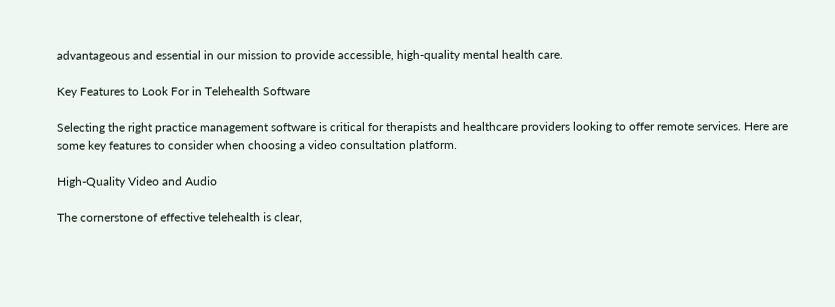advantageous and essential in our mission to provide accessible, high-quality mental health care.

Key Features to Look For in Telehealth Software

Selecting the right practice management software is critical for therapists and healthcare providers looking to offer remote services. Here are some key features to consider when choosing a video consultation platform.

High-Quality Video and Audio

The cornerstone of effective telehealth is clear,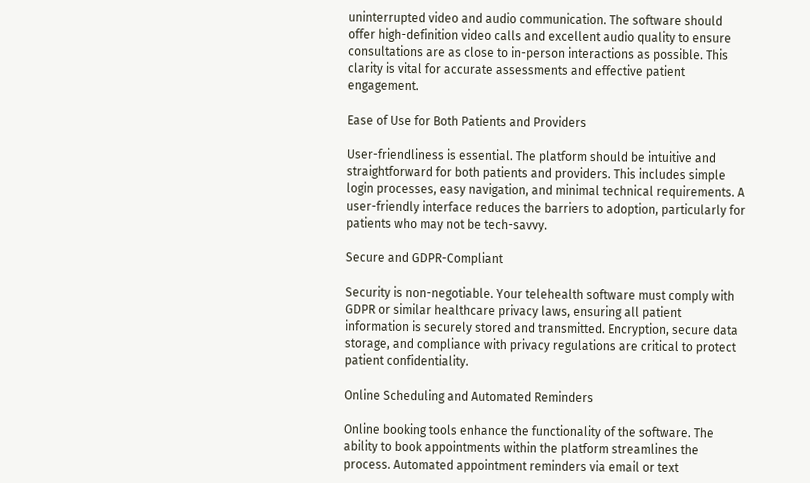uninterrupted video and audio communication. The software should offer high-definition video calls and excellent audio quality to ensure consultations are as close to in-person interactions as possible. This clarity is vital for accurate assessments and effective patient engagement.

Ease of Use for Both Patients and Providers

User-friendliness is essential. The platform should be intuitive and straightforward for both patients and providers. This includes simple login processes, easy navigation, and minimal technical requirements. A user-friendly interface reduces the barriers to adoption, particularly for patients who may not be tech-savvy.

Secure and GDPR-Compliant

Security is non-negotiable. Your telehealth software must comply with GDPR or similar healthcare privacy laws, ensuring all patient information is securely stored and transmitted. Encryption, secure data storage, and compliance with privacy regulations are critical to protect patient confidentiality.

Online Scheduling and Automated Reminders

Online booking tools enhance the functionality of the software. The ability to book appointments within the platform streamlines the process. Automated appointment reminders via email or text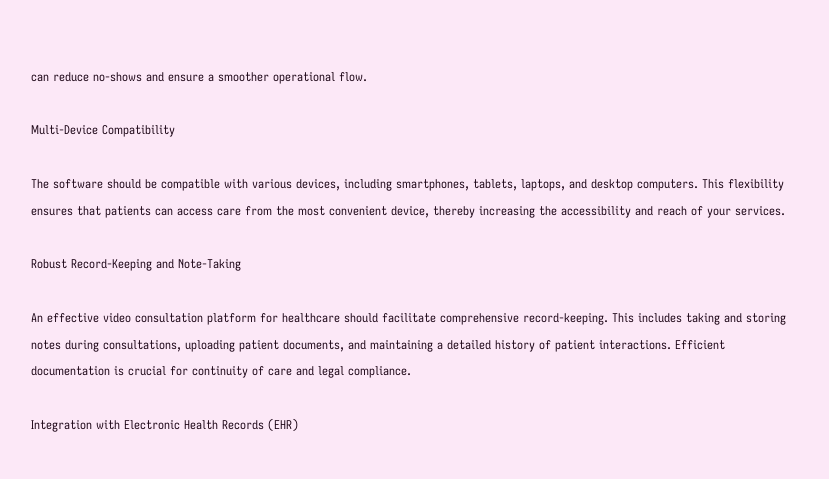can reduce no-shows and ensure a smoother operational flow.

Multi-Device Compatibility

The software should be compatible with various devices, including smartphones, tablets, laptops, and desktop computers. This flexibility ensures that patients can access care from the most convenient device, thereby increasing the accessibility and reach of your services.

Robust Record-Keeping and Note-Taking

An effective video consultation platform for healthcare should facilitate comprehensive record-keeping. This includes taking and storing notes during consultations, uploading patient documents, and maintaining a detailed history of patient interactions. Efficient documentation is crucial for continuity of care and legal compliance.

Integration with Electronic Health Records (EHR)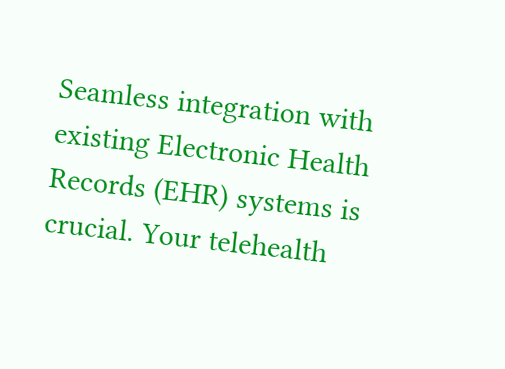Seamless integration with existing Electronic Health Records (EHR) systems is crucial. Your telehealth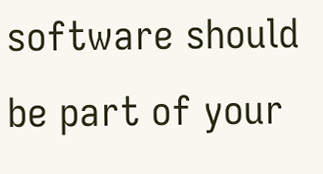software should be part of your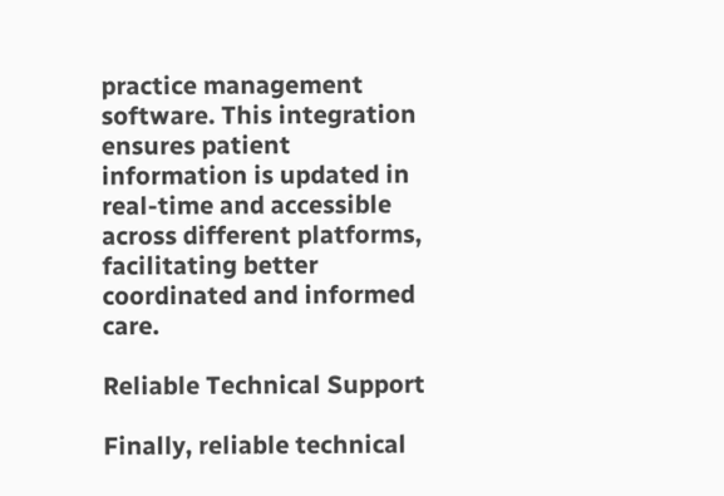practice management software. This integration ensures patient information is updated in real-time and accessible across different platforms, facilitating better coordinated and informed care.

Reliable Technical Support

Finally, reliable technical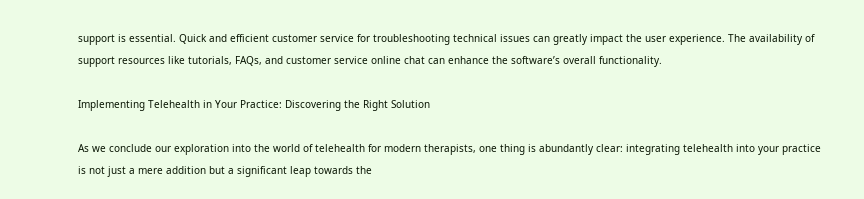support is essential. Quick and efficient customer service for troubleshooting technical issues can greatly impact the user experience. The availability of support resources like tutorials, FAQs, and customer service online chat can enhance the software’s overall functionality.

Implementing Telehealth in Your Practice: Discovering the Right Solution

As we conclude our exploration into the world of telehealth for modern therapists, one thing is abundantly clear: integrating telehealth into your practice is not just a mere addition but a significant leap towards the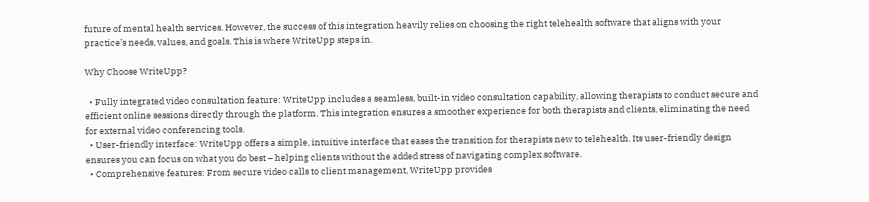future of mental health services. However, the success of this integration heavily relies on choosing the right telehealth software that aligns with your practice’s needs, values, and goals. This is where WriteUpp steps in.

Why Choose WriteUpp?

  • Fully integrated video consultation feature: WriteUpp includes a seamless, built-in video consultation capability, allowing therapists to conduct secure and efficient online sessions directly through the platform. This integration ensures a smoother experience for both therapists and clients, eliminating the need for external video conferencing tools.
  • User-friendly interface: WriteUpp offers a simple, intuitive interface that eases the transition for therapists new to telehealth. Its user-friendly design ensures you can focus on what you do best – helping clients without the added stress of navigating complex software.
  • Comprehensive features: From secure video calls to client management, WriteUpp provides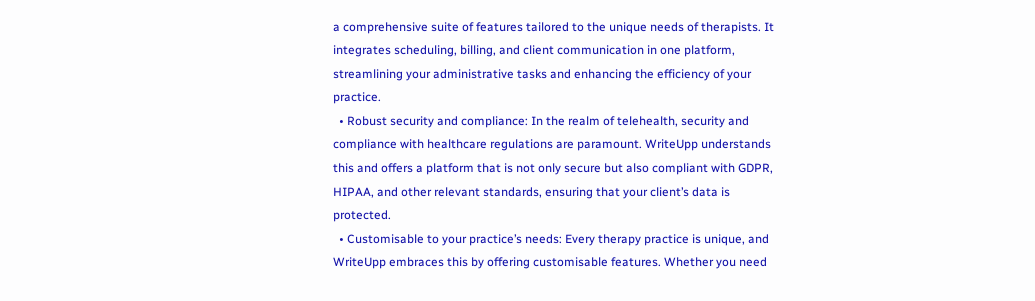a comprehensive suite of features tailored to the unique needs of therapists. It integrates scheduling, billing, and client communication in one platform, streamlining your administrative tasks and enhancing the efficiency of your practice.
  • Robust security and compliance: In the realm of telehealth, security and compliance with healthcare regulations are paramount. WriteUpp understands this and offers a platform that is not only secure but also compliant with GDPR, HIPAA, and other relevant standards, ensuring that your client’s data is protected.
  • Customisable to your practice’s needs: Every therapy practice is unique, and WriteUpp embraces this by offering customisable features. Whether you need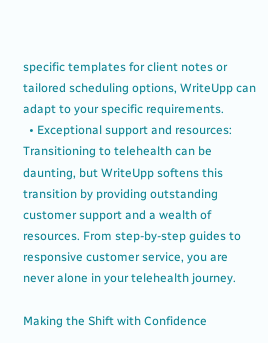specific templates for client notes or tailored scheduling options, WriteUpp can adapt to your specific requirements.
  • Exceptional support and resources: Transitioning to telehealth can be daunting, but WriteUpp softens this transition by providing outstanding customer support and a wealth of resources. From step-by-step guides to responsive customer service, you are never alone in your telehealth journey.

Making the Shift with Confidence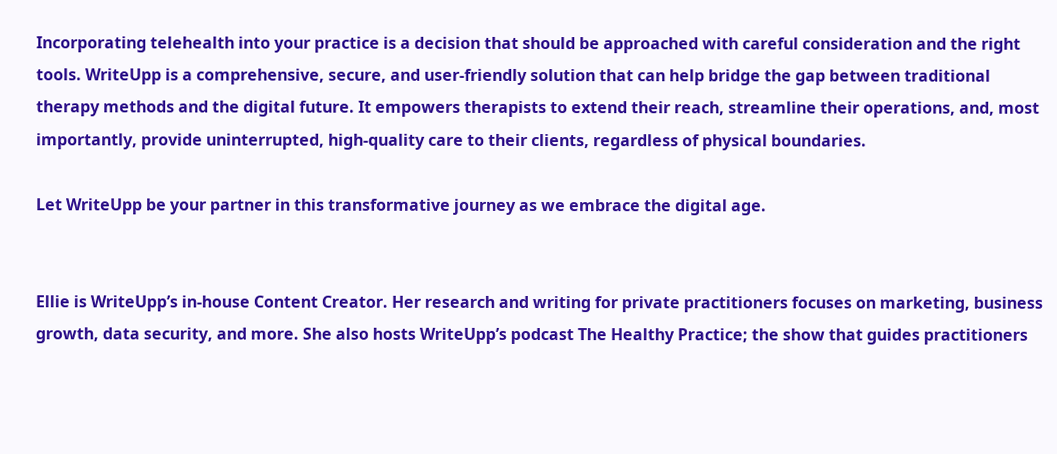Incorporating telehealth into your practice is a decision that should be approached with careful consideration and the right tools. WriteUpp is a comprehensive, secure, and user-friendly solution that can help bridge the gap between traditional therapy methods and the digital future. It empowers therapists to extend their reach, streamline their operations, and, most importantly, provide uninterrupted, high-quality care to their clients, regardless of physical boundaries.

Let WriteUpp be your partner in this transformative journey as we embrace the digital age.


Ellie is WriteUpp’s in-house Content Creator. Her research and writing for private practitioners focuses on marketing, business growth, data security, and more. She also hosts WriteUpp’s podcast The Healthy Practice; the show that guides practitioners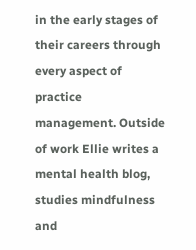in the early stages of their careers through every aspect of practice management. Outside of work Ellie writes a mental health blog, studies mindfulness and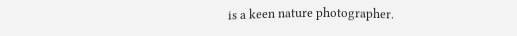is a keen nature photographer.